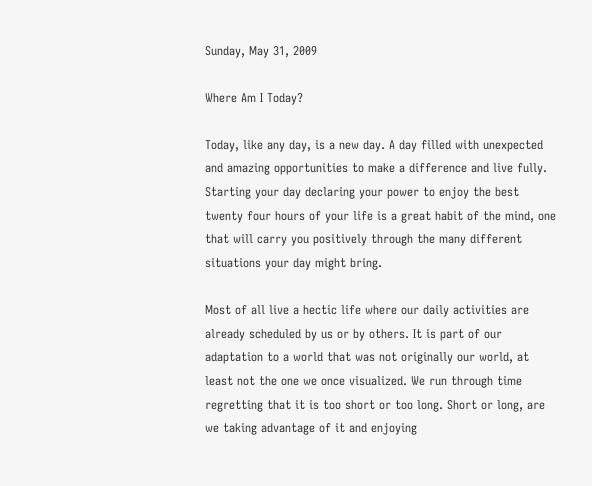Sunday, May 31, 2009

Where Am I Today?

Today, like any day, is a new day. A day filled with unexpected and amazing opportunities to make a difference and live fully. Starting your day declaring your power to enjoy the best twenty four hours of your life is a great habit of the mind, one that will carry you positively through the many different situations your day might bring.

Most of all live a hectic life where our daily activities are already scheduled by us or by others. It is part of our adaptation to a world that was not originally our world, at least not the one we once visualized. We run through time regretting that it is too short or too long. Short or long, are we taking advantage of it and enjoying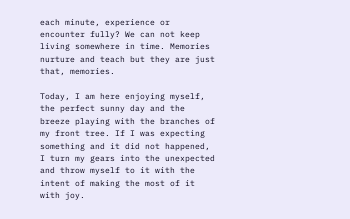each minute, experience or encounter fully? We can not keep living somewhere in time. Memories nurture and teach but they are just that, memories.

Today, I am here enjoying myself, the perfect sunny day and the breeze playing with the branches of my front tree. If I was expecting something and it did not happened, I turn my gears into the unexpected and throw myself to it with the intent of making the most of it with joy.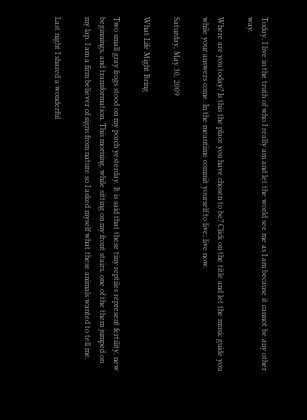Today, I live in the truth of who I really am and let the world see me as I am because it cannot be any other way.

Where are you today? Is this the place you have chosen to be? Click on the title and let the music guide you while your answers come. In the meantime commit yourself to live; live now.

Saturday, May 30, 2009

What Life Might Bring

Two small gray frogs stood on my porch yesterday. It is said that these tiny reptiles represent fertility, new beginnings, and transformation. This morning, while sitting on my front stairs, one of the them jumped on my lap. I am a firm believer of signs from nature so I asked myself what these animals wanted to tell me.

Last night I shared a wonderful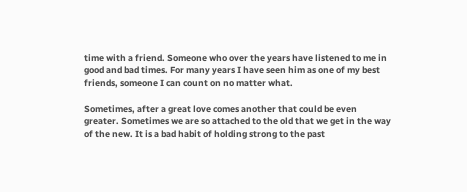time with a friend. Someone who over the years have listened to me in good and bad times. For many years I have seen him as one of my best friends, someone I can count on no matter what.

Sometimes, after a great love comes another that could be even greater. Sometimes we are so attached to the old that we get in the way of the new. It is a bad habit of holding strong to the past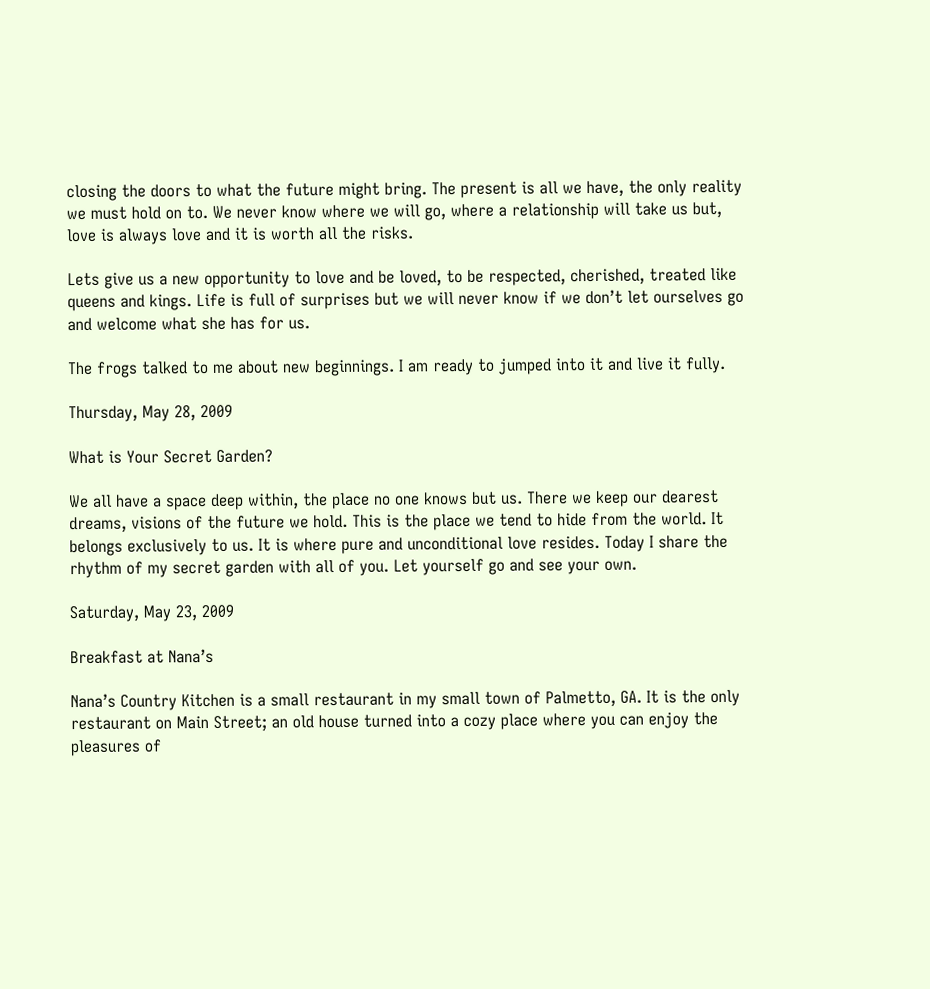closing the doors to what the future might bring. The present is all we have, the only reality we must hold on to. We never know where we will go, where a relationship will take us but, love is always love and it is worth all the risks.

Lets give us a new opportunity to love and be loved, to be respected, cherished, treated like queens and kings. Life is full of surprises but we will never know if we don’t let ourselves go and welcome what she has for us.

The frogs talked to me about new beginnings. I am ready to jumped into it and live it fully.

Thursday, May 28, 2009

What is Your Secret Garden?

We all have a space deep within, the place no one knows but us. There we keep our dearest dreams, visions of the future we hold. This is the place we tend to hide from the world. It belongs exclusively to us. It is where pure and unconditional love resides. Today I share the rhythm of my secret garden with all of you. Let yourself go and see your own.

Saturday, May 23, 2009

Breakfast at Nana’s

Nana’s Country Kitchen is a small restaurant in my small town of Palmetto, GA. It is the only restaurant on Main Street; an old house turned into a cozy place where you can enjoy the pleasures of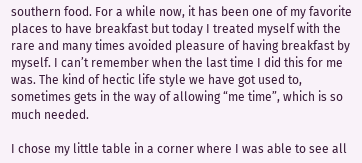southern food. For a while now, it has been one of my favorite places to have breakfast but today I treated myself with the rare and many times avoided pleasure of having breakfast by myself. I can’t remember when the last time I did this for me was. The kind of hectic life style we have got used to, sometimes gets in the way of allowing “me time”, which is so much needed.

I chose my little table in a corner where I was able to see all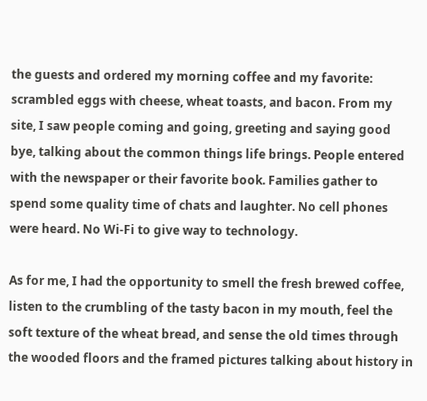the guests and ordered my morning coffee and my favorite: scrambled eggs with cheese, wheat toasts, and bacon. From my site, I saw people coming and going, greeting and saying good bye, talking about the common things life brings. People entered with the newspaper or their favorite book. Families gather to spend some quality time of chats and laughter. No cell phones were heard. No Wi-Fi to give way to technology.

As for me, I had the opportunity to smell the fresh brewed coffee, listen to the crumbling of the tasty bacon in my mouth, feel the soft texture of the wheat bread, and sense the old times through the wooded floors and the framed pictures talking about history in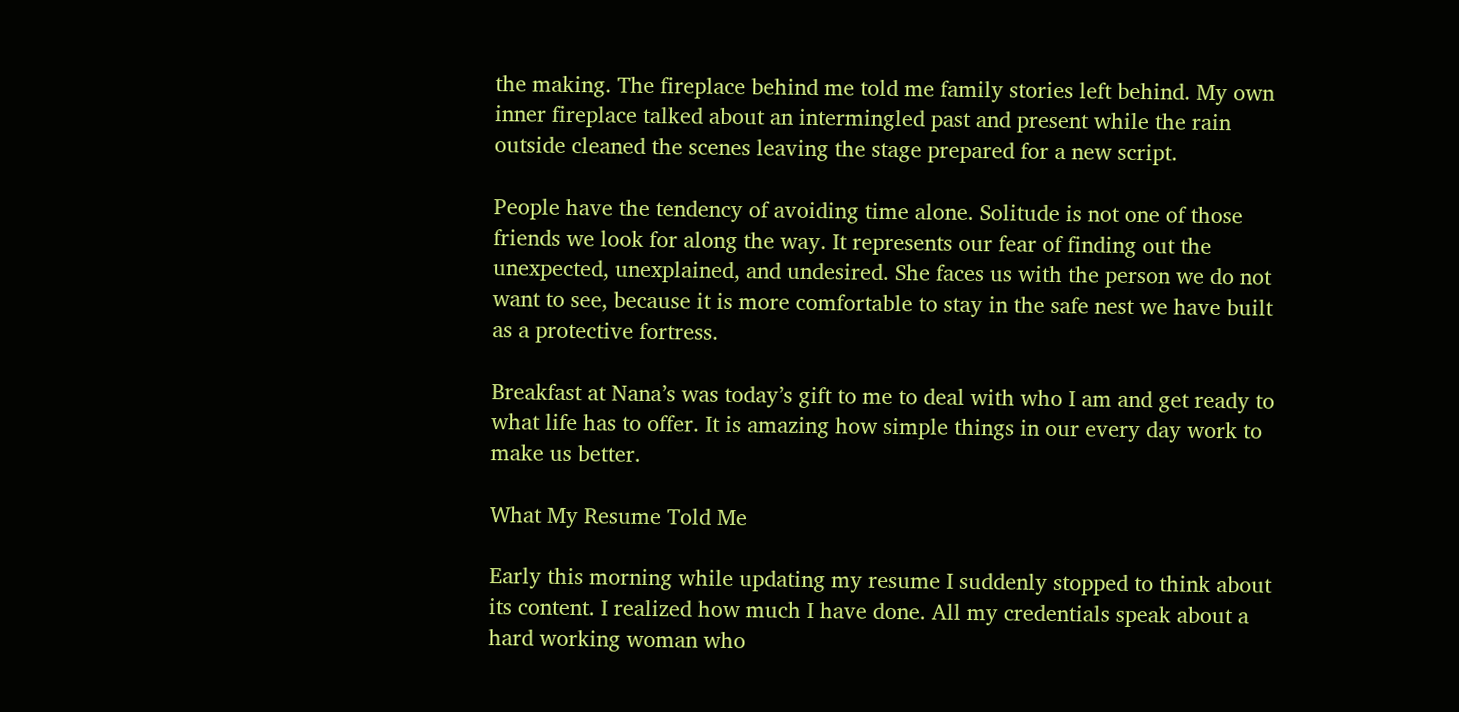the making. The fireplace behind me told me family stories left behind. My own inner fireplace talked about an intermingled past and present while the rain outside cleaned the scenes leaving the stage prepared for a new script.

People have the tendency of avoiding time alone. Solitude is not one of those friends we look for along the way. It represents our fear of finding out the unexpected, unexplained, and undesired. She faces us with the person we do not want to see, because it is more comfortable to stay in the safe nest we have built as a protective fortress.

Breakfast at Nana’s was today’s gift to me to deal with who I am and get ready to what life has to offer. It is amazing how simple things in our every day work to make us better.

What My Resume Told Me

Early this morning while updating my resume I suddenly stopped to think about its content. I realized how much I have done. All my credentials speak about a hard working woman who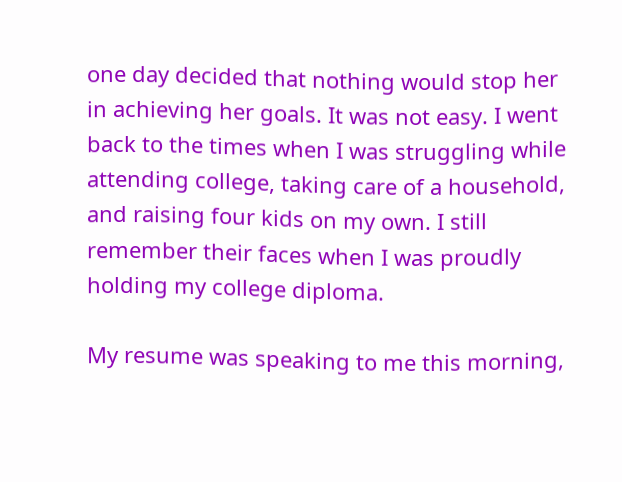one day decided that nothing would stop her in achieving her goals. It was not easy. I went back to the times when I was struggling while attending college, taking care of a household, and raising four kids on my own. I still remember their faces when I was proudly holding my college diploma.

My resume was speaking to me this morning,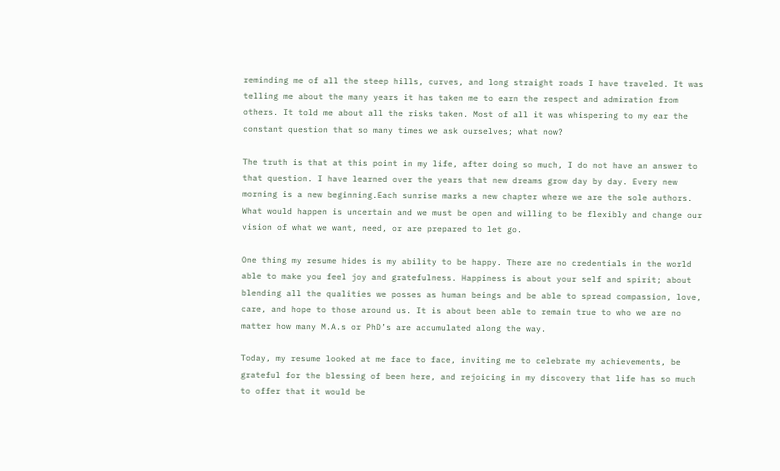reminding me of all the steep hills, curves, and long straight roads I have traveled. It was telling me about the many years it has taken me to earn the respect and admiration from others. It told me about all the risks taken. Most of all it was whispering to my ear the constant question that so many times we ask ourselves; what now?

The truth is that at this point in my life, after doing so much, I do not have an answer to that question. I have learned over the years that new dreams grow day by day. Every new morning is a new beginning.Each sunrise marks a new chapter where we are the sole authors. What would happen is uncertain and we must be open and willing to be flexibly and change our vision of what we want, need, or are prepared to let go.

One thing my resume hides is my ability to be happy. There are no credentials in the world able to make you feel joy and gratefulness. Happiness is about your self and spirit; about blending all the qualities we posses as human beings and be able to spread compassion, love, care, and hope to those around us. It is about been able to remain true to who we are no matter how many M.A.s or PhD’s are accumulated along the way.

Today, my resume looked at me face to face, inviting me to celebrate my achievements, be grateful for the blessing of been here, and rejoicing in my discovery that life has so much to offer that it would be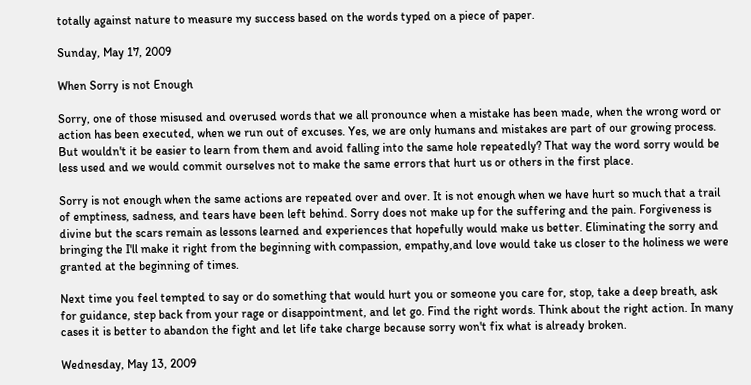totally against nature to measure my success based on the words typed on a piece of paper.

Sunday, May 17, 2009

When Sorry is not Enough

Sorry, one of those misused and overused words that we all pronounce when a mistake has been made, when the wrong word or action has been executed, when we run out of excuses. Yes, we are only humans and mistakes are part of our growing process. But wouldn't it be easier to learn from them and avoid falling into the same hole repeatedly? That way the word sorry would be less used and we would commit ourselves not to make the same errors that hurt us or others in the first place.

Sorry is not enough when the same actions are repeated over and over. It is not enough when we have hurt so much that a trail of emptiness, sadness, and tears have been left behind. Sorry does not make up for the suffering and the pain. Forgiveness is divine but the scars remain as lessons learned and experiences that hopefully would make us better. Eliminating the sorry and bringing the I'll make it right from the beginning with compassion, empathy,and love would take us closer to the holiness we were granted at the beginning of times.

Next time you feel tempted to say or do something that would hurt you or someone you care for, stop, take a deep breath, ask for guidance, step back from your rage or disappointment, and let go. Find the right words. Think about the right action. In many cases it is better to abandon the fight and let life take charge because sorry won't fix what is already broken.

Wednesday, May 13, 2009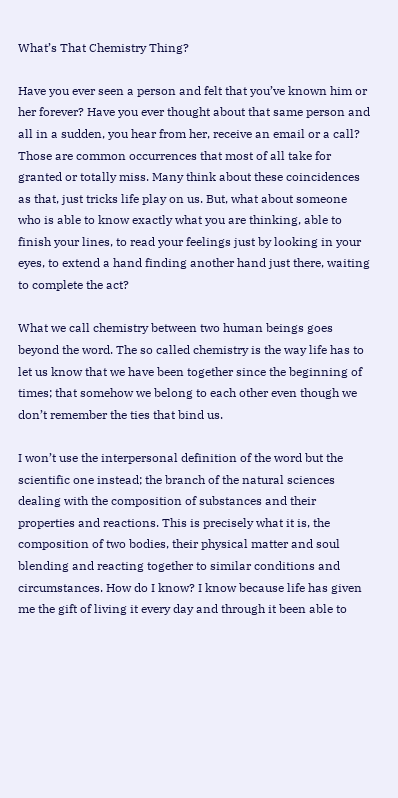What’s That Chemistry Thing?

Have you ever seen a person and felt that you’ve known him or her forever? Have you ever thought about that same person and all in a sudden, you hear from her, receive an email or a call? Those are common occurrences that most of all take for granted or totally miss. Many think about these coincidences as that, just tricks life play on us. But, what about someone who is able to know exactly what you are thinking, able to finish your lines, to read your feelings just by looking in your eyes, to extend a hand finding another hand just there, waiting to complete the act?

What we call chemistry between two human beings goes beyond the word. The so called chemistry is the way life has to let us know that we have been together since the beginning of times; that somehow we belong to each other even though we don’t remember the ties that bind us.

I won’t use the interpersonal definition of the word but the scientific one instead; the branch of the natural sciences dealing with the composition of substances and their properties and reactions. This is precisely what it is, the composition of two bodies, their physical matter and soul blending and reacting together to similar conditions and circumstances. How do I know? I know because life has given me the gift of living it every day and through it been able to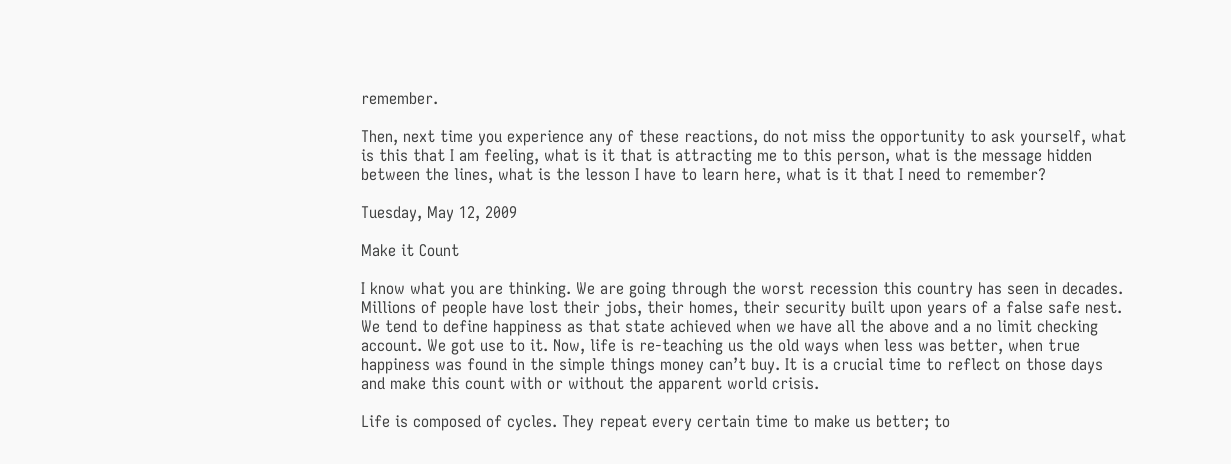remember.

Then, next time you experience any of these reactions, do not miss the opportunity to ask yourself, what is this that I am feeling, what is it that is attracting me to this person, what is the message hidden between the lines, what is the lesson I have to learn here, what is it that I need to remember?

Tuesday, May 12, 2009

Make it Count

I know what you are thinking. We are going through the worst recession this country has seen in decades. Millions of people have lost their jobs, their homes, their security built upon years of a false safe nest. We tend to define happiness as that state achieved when we have all the above and a no limit checking account. We got use to it. Now, life is re-teaching us the old ways when less was better, when true happiness was found in the simple things money can’t buy. It is a crucial time to reflect on those days and make this count with or without the apparent world crisis.

Life is composed of cycles. They repeat every certain time to make us better; to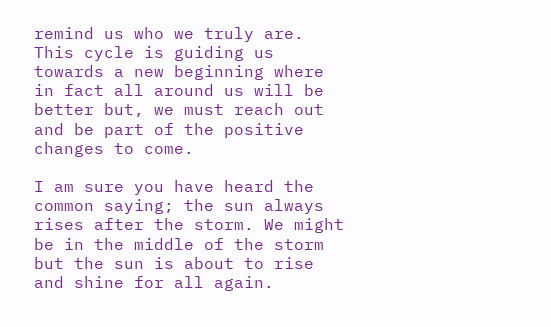remind us who we truly are. This cycle is guiding us towards a new beginning where in fact all around us will be better but, we must reach out and be part of the positive changes to come.

I am sure you have heard the common saying; the sun always rises after the storm. We might be in the middle of the storm but the sun is about to rise and shine for all again.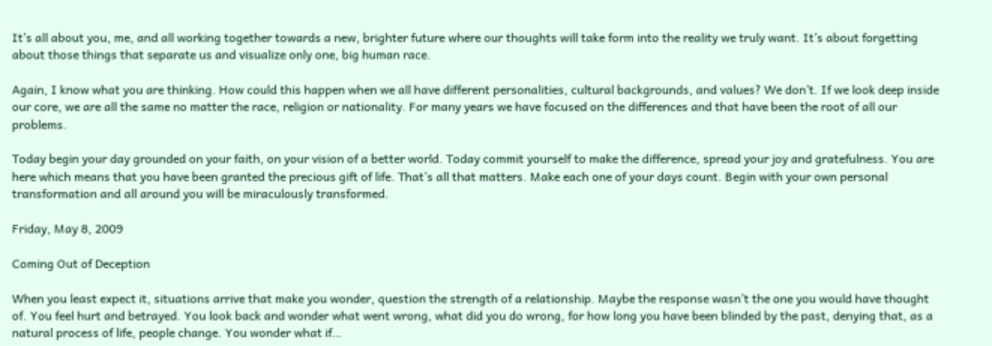It’s all about you, me, and all working together towards a new, brighter future where our thoughts will take form into the reality we truly want. It’s about forgetting about those things that separate us and visualize only one, big human race.

Again, I know what you are thinking. How could this happen when we all have different personalities, cultural backgrounds, and values? We don’t. If we look deep inside our core, we are all the same no matter the race, religion or nationality. For many years we have focused on the differences and that have been the root of all our problems.

Today begin your day grounded on your faith, on your vision of a better world. Today commit yourself to make the difference, spread your joy and gratefulness. You are here which means that you have been granted the precious gift of life. That’s all that matters. Make each one of your days count. Begin with your own personal transformation and all around you will be miraculously transformed.

Friday, May 8, 2009

Coming Out of Deception

When you least expect it, situations arrive that make you wonder, question the strength of a relationship. Maybe the response wasn’t the one you would have thought of. You feel hurt and betrayed. You look back and wonder what went wrong, what did you do wrong, for how long you have been blinded by the past, denying that, as a natural process of life, people change. You wonder what if…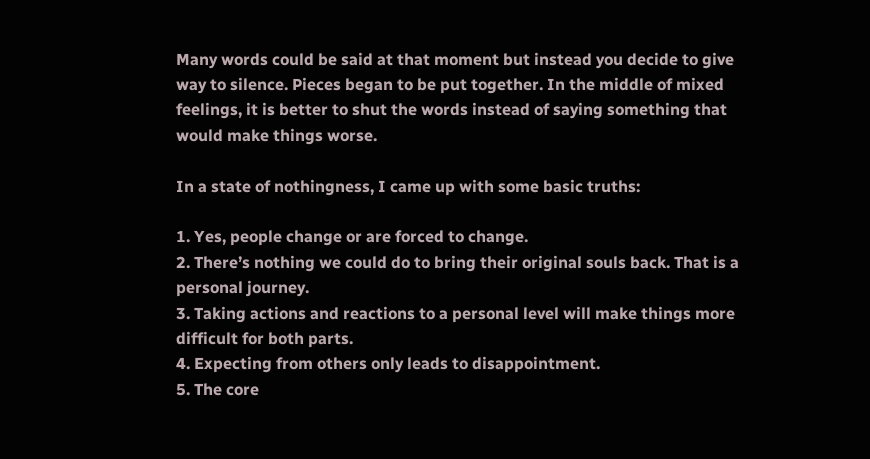Many words could be said at that moment but instead you decide to give way to silence. Pieces began to be put together. In the middle of mixed feelings, it is better to shut the words instead of saying something that would make things worse.

In a state of nothingness, I came up with some basic truths:

1. Yes, people change or are forced to change.
2. There’s nothing we could do to bring their original souls back. That is a personal journey.
3. Taking actions and reactions to a personal level will make things more difficult for both parts.
4. Expecting from others only leads to disappointment.
5. The core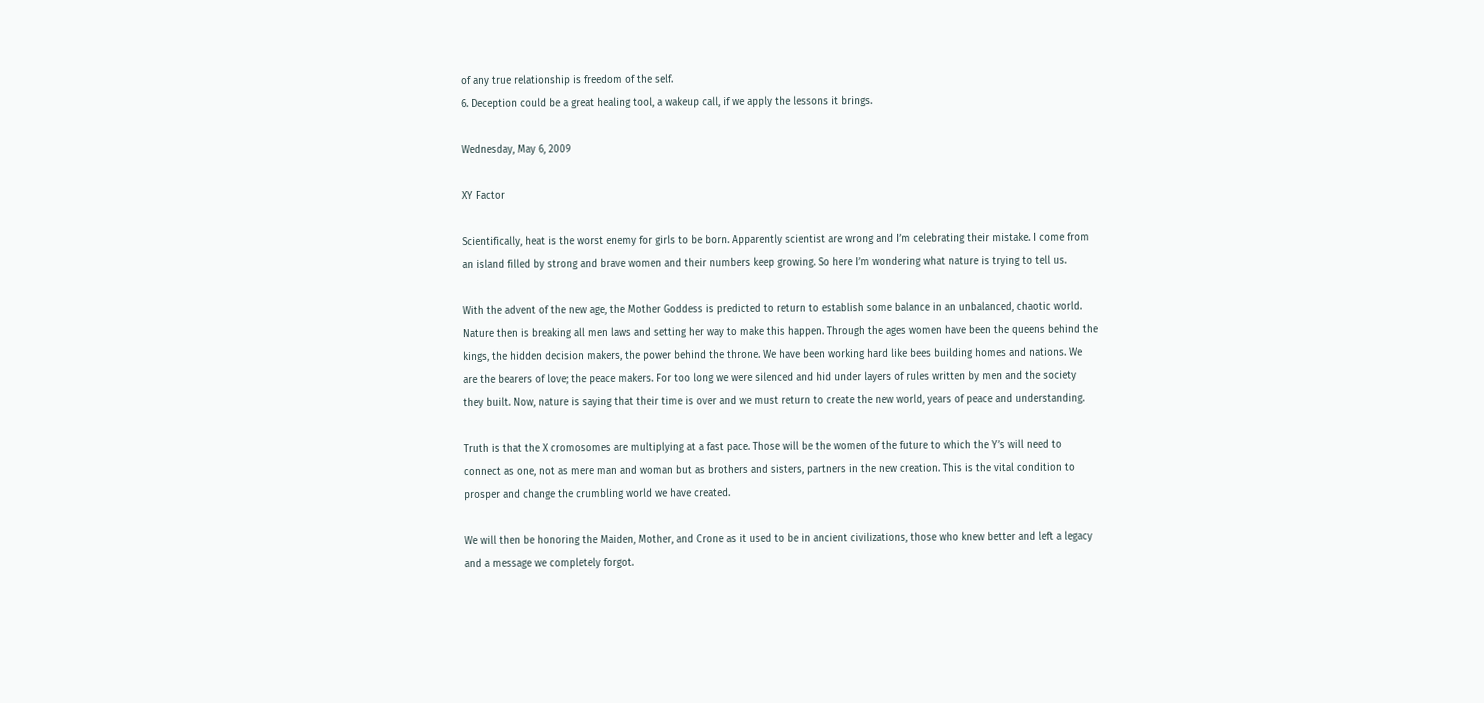of any true relationship is freedom of the self.
6. Deception could be a great healing tool, a wakeup call, if we apply the lessons it brings.

Wednesday, May 6, 2009

XY Factor

Scientifically, heat is the worst enemy for girls to be born. Apparently scientist are wrong and I’m celebrating their mistake. I come from an island filled by strong and brave women and their numbers keep growing. So here I’m wondering what nature is trying to tell us.

With the advent of the new age, the Mother Goddess is predicted to return to establish some balance in an unbalanced, chaotic world. Nature then is breaking all men laws and setting her way to make this happen. Through the ages women have been the queens behind the kings, the hidden decision makers, the power behind the throne. We have been working hard like bees building homes and nations. We are the bearers of love; the peace makers. For too long we were silenced and hid under layers of rules written by men and the society they built. Now, nature is saying that their time is over and we must return to create the new world, years of peace and understanding.

Truth is that the X cromosomes are multiplying at a fast pace. Those will be the women of the future to which the Y’s will need to connect as one, not as mere man and woman but as brothers and sisters, partners in the new creation. This is the vital condition to prosper and change the crumbling world we have created.

We will then be honoring the Maiden, Mother, and Crone as it used to be in ancient civilizations, those who knew better and left a legacy and a message we completely forgot.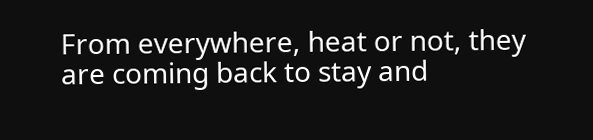From everywhere, heat or not, they are coming back to stay and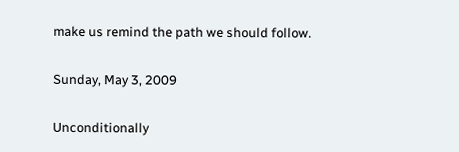make us remind the path we should follow.

Sunday, May 3, 2009

Unconditionally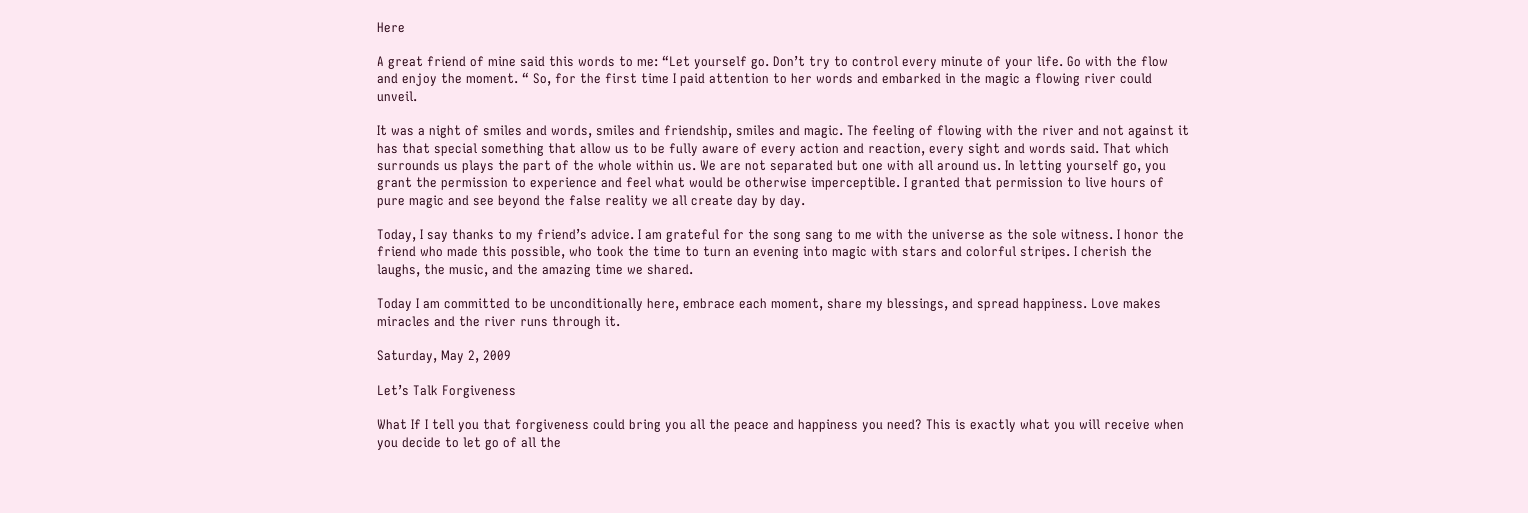Here

A great friend of mine said this words to me: “Let yourself go. Don’t try to control every minute of your life. Go with the flow and enjoy the moment. “ So, for the first time I paid attention to her words and embarked in the magic a flowing river could unveil.

It was a night of smiles and words, smiles and friendship, smiles and magic. The feeling of flowing with the river and not against it has that special something that allow us to be fully aware of every action and reaction, every sight and words said. That which surrounds us plays the part of the whole within us. We are not separated but one with all around us. In letting yourself go, you grant the permission to experience and feel what would be otherwise imperceptible. I granted that permission to live hours of pure magic and see beyond the false reality we all create day by day.

Today, I say thanks to my friend’s advice. I am grateful for the song sang to me with the universe as the sole witness. I honor the friend who made this possible, who took the time to turn an evening into magic with stars and colorful stripes. I cherish the laughs, the music, and the amazing time we shared.

Today I am committed to be unconditionally here, embrace each moment, share my blessings, and spread happiness. Love makes miracles and the river runs through it.

Saturday, May 2, 2009

Let’s Talk Forgiveness

What If I tell you that forgiveness could bring you all the peace and happiness you need? This is exactly what you will receive when you decide to let go of all the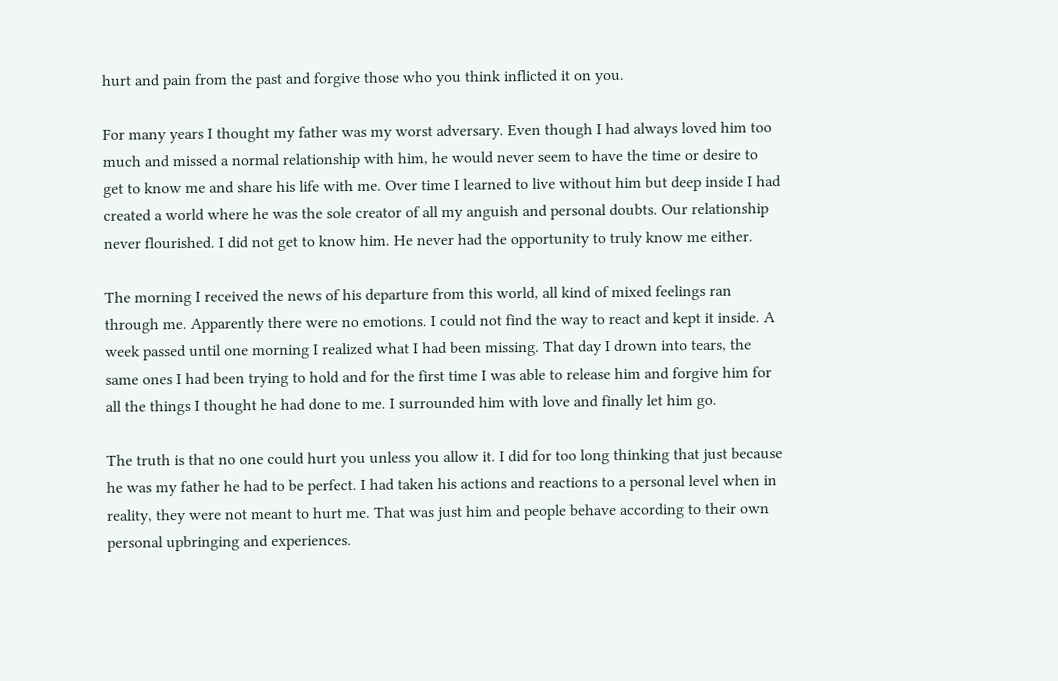hurt and pain from the past and forgive those who you think inflicted it on you.

For many years I thought my father was my worst adversary. Even though I had always loved him too much and missed a normal relationship with him, he would never seem to have the time or desire to get to know me and share his life with me. Over time I learned to live without him but deep inside I had created a world where he was the sole creator of all my anguish and personal doubts. Our relationship never flourished. I did not get to know him. He never had the opportunity to truly know me either.

The morning I received the news of his departure from this world, all kind of mixed feelings ran through me. Apparently there were no emotions. I could not find the way to react and kept it inside. A week passed until one morning I realized what I had been missing. That day I drown into tears, the same ones I had been trying to hold and for the first time I was able to release him and forgive him for all the things I thought he had done to me. I surrounded him with love and finally let him go.

The truth is that no one could hurt you unless you allow it. I did for too long thinking that just because he was my father he had to be perfect. I had taken his actions and reactions to a personal level when in reality, they were not meant to hurt me. That was just him and people behave according to their own personal upbringing and experiences.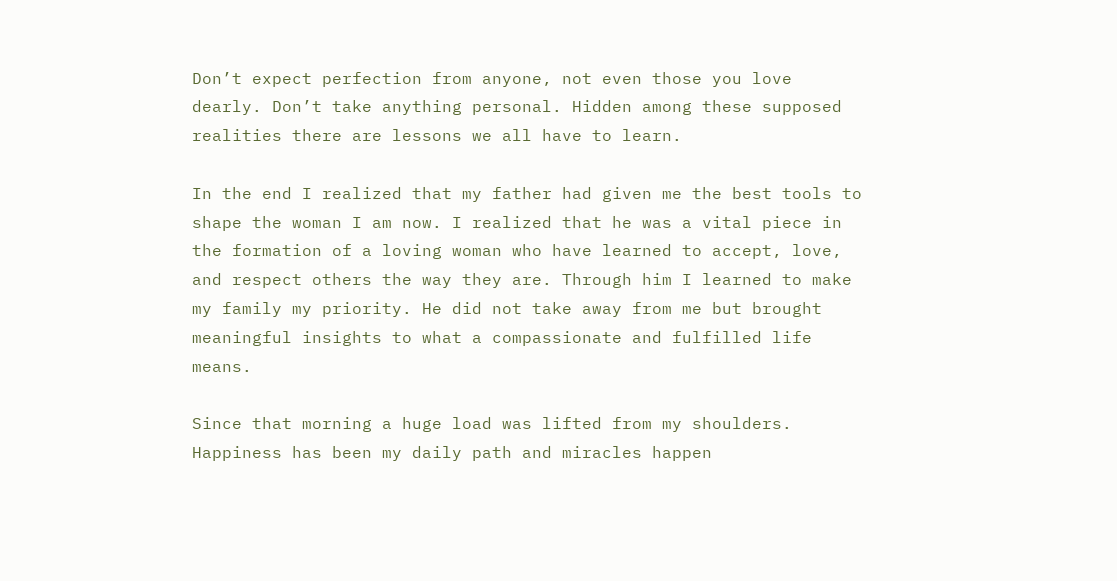Don’t expect perfection from anyone, not even those you love dearly. Don’t take anything personal. Hidden among these supposed realities there are lessons we all have to learn.

In the end I realized that my father had given me the best tools to shape the woman I am now. I realized that he was a vital piece in the formation of a loving woman who have learned to accept, love, and respect others the way they are. Through him I learned to make my family my priority. He did not take away from me but brought meaningful insights to what a compassionate and fulfilled life means.

Since that morning a huge load was lifted from my shoulders. Happiness has been my daily path and miracles happen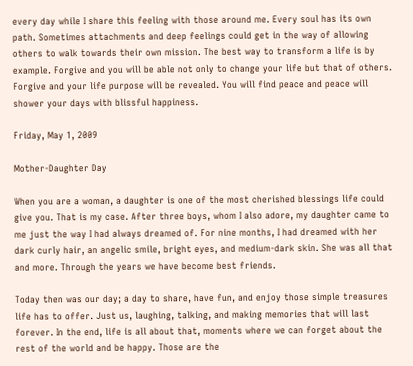every day while I share this feeling with those around me. Every soul has its own path. Sometimes attachments and deep feelings could get in the way of allowing others to walk towards their own mission. The best way to transform a life is by example. Forgive and you will be able not only to change your life but that of others. Forgive and your life purpose will be revealed. You will find peace and peace will shower your days with blissful happiness.

Friday, May 1, 2009

Mother-Daughter Day

When you are a woman, a daughter is one of the most cherished blessings life could give you. That is my case. After three boys, whom I also adore, my daughter came to me just the way I had always dreamed of. For nine months, I had dreamed with her dark curly hair, an angelic smile, bright eyes, and medium-dark skin. She was all that and more. Through the years we have become best friends.

Today then was our day; a day to share, have fun, and enjoy those simple treasures life has to offer. Just us, laughing, talking, and making memories that will last forever. In the end, life is all about that, moments where we can forget about the rest of the world and be happy. Those are the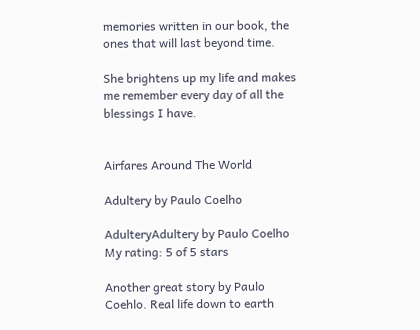memories written in our book, the ones that will last beyond time.

She brightens up my life and makes me remember every day of all the blessings I have.


Airfares Around The World

Adultery by Paulo Coelho

AdulteryAdultery by Paulo Coelho
My rating: 5 of 5 stars

Another great story by Paulo Coehlo. Real life down to earth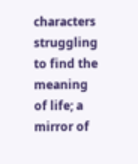characters struggling to find the meaning of life; a mirror of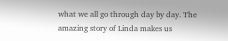what we all go through day by day. The amazing story of Linda makes us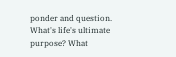ponder and question. What's life's ultimate purpose? What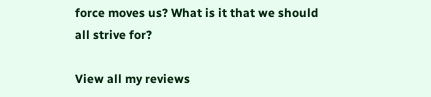force moves us? What is it that we should all strive for?

View all my reviews